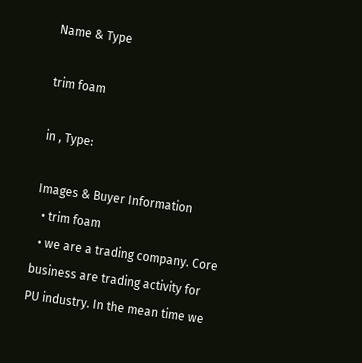Name & Type

trim foam

in , Type:

Images & Buyer Information
  • trim foam
  • we are a trading company. Core business are trading activity for PU industry. In the mean time we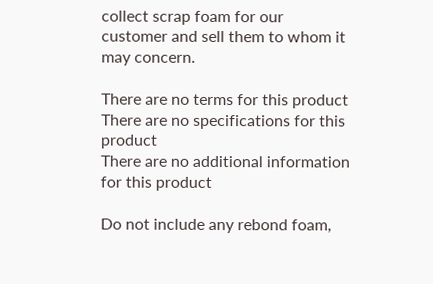collect scrap foam for our customer and sell them to whom it may concern.

There are no terms for this product
There are no specifications for this product
There are no additional information for this product

Do not include any rebond foam,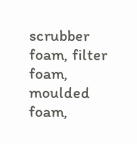scrubber foam, filter foam, moulded foam,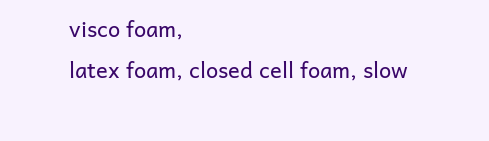visco foam,
latex foam, closed cell foam, slow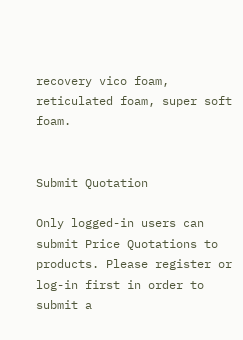recovery vico foam, reticulated foam, super soft foam.


Submit Quotation

Only logged-in users can submit Price Quotations to products. Please register or log-in first in order to submit a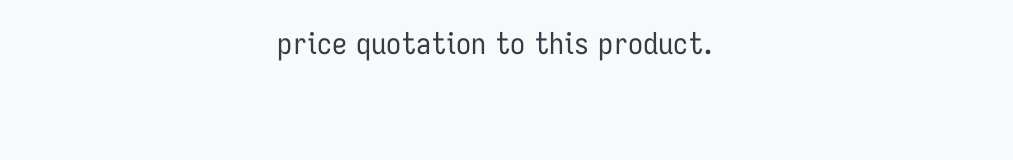price quotation to this product.